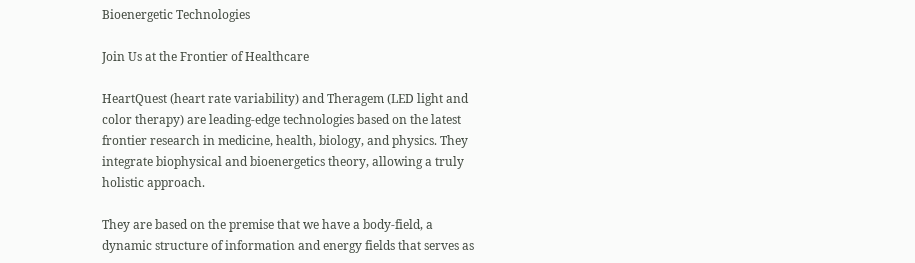Bioenergetic Technologies

Join Us at the Frontier of Healthcare

HeartQuest (heart rate variability) and Theragem (LED light and color therapy) are leading-edge technologies based on the latest frontier research in medicine, health, biology, and physics. They integrate biophysical and bioenergetics theory, allowing a truly holistic approach.

They are based on the premise that we have a body-field, a dynamic structure of information and energy fields that serves as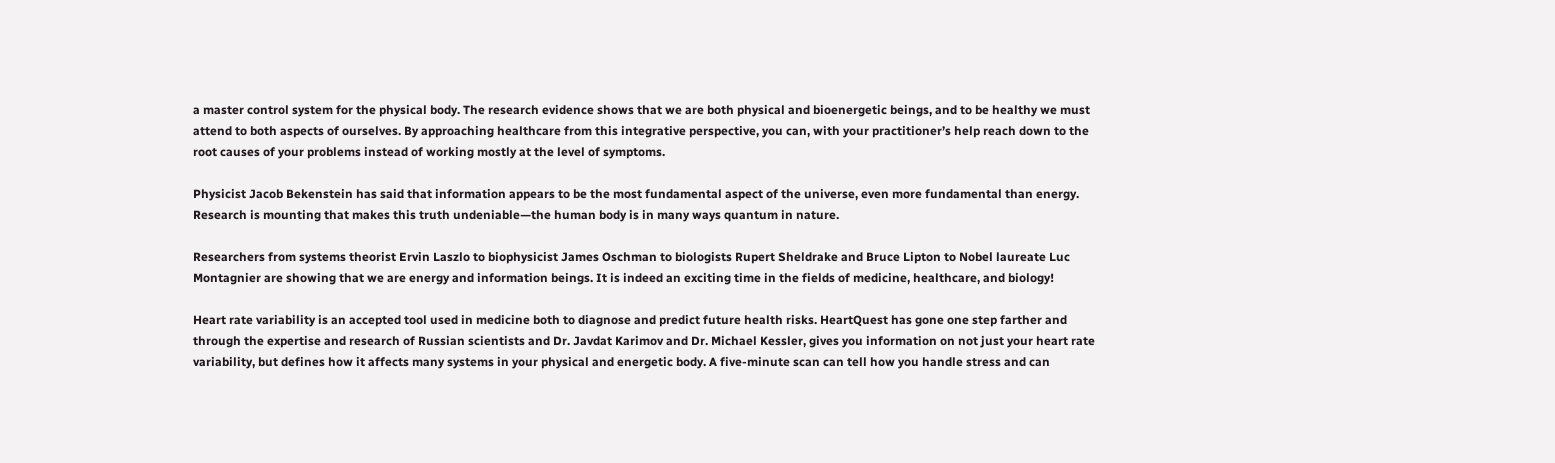a master control system for the physical body. The research evidence shows that we are both physical and bioenergetic beings, and to be healthy we must attend to both aspects of ourselves. By approaching healthcare from this integrative perspective, you can, with your practitioner’s help reach down to the root causes of your problems instead of working mostly at the level of symptoms.

Physicist Jacob Bekenstein has said that information appears to be the most fundamental aspect of the universe, even more fundamental than energy. Research is mounting that makes this truth undeniable—the human body is in many ways quantum in nature.

Researchers from systems theorist Ervin Laszlo to biophysicist James Oschman to biologists Rupert Sheldrake and Bruce Lipton to Nobel laureate Luc Montagnier are showing that we are energy and information beings. It is indeed an exciting time in the fields of medicine, healthcare, and biology!

Heart rate variability is an accepted tool used in medicine both to diagnose and predict future health risks. HeartQuest has gone one step farther and through the expertise and research of Russian scientists and Dr. Javdat Karimov and Dr. Michael Kessler, gives you information on not just your heart rate variability, but defines how it affects many systems in your physical and energetic body. A five-minute scan can tell how you handle stress and can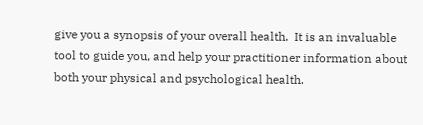give you a synopsis of your overall health.  It is an invaluable tool to guide you, and help your practitioner information about both your physical and psychological health.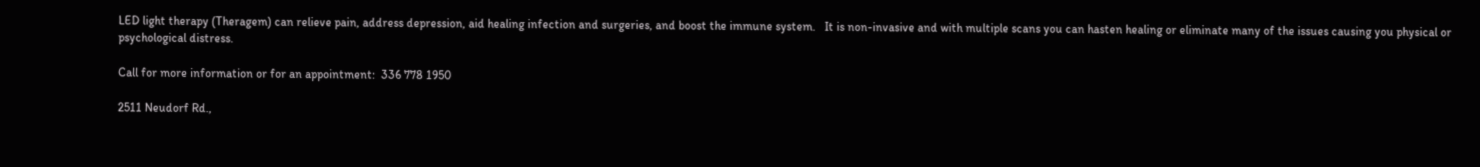LED light therapy (Theragem) can relieve pain, address depression, aid healing infection and surgeries, and boost the immune system.   It is non-invasive and with multiple scans you can hasten healing or eliminate many of the issues causing you physical or psychological distress.

Call for more information or for an appointment:  336 778 1950

2511 Neudorf Rd.,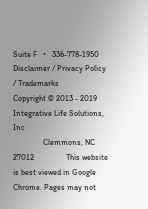Suite F   •   336-778-1950           Disclaimer / Privacy Policy / Trademarks                Copyright © 2013 - 2019 Integrative Life Solutions, Inc
               Clemmons, NC 27012                This website is best viewed in Google Chrome. Pages may not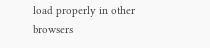load properly in other browsers